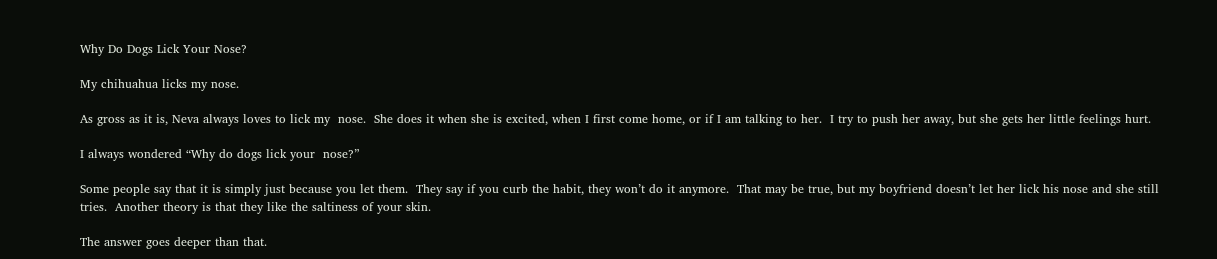Why Do Dogs Lick Your Nose?

My chihuahua licks my nose.

As gross as it is, Neva always loves to lick my  nose.  She does it when she is excited, when I first come home, or if I am talking to her.  I try to push her away, but she gets her little feelings hurt.

I always wondered “Why do dogs lick your  nose?”

Some people say that it is simply just because you let them.  They say if you curb the habit, they won’t do it anymore.  That may be true, but my boyfriend doesn’t let her lick his nose and she still tries.  Another theory is that they like the saltiness of your skin.

The answer goes deeper than that.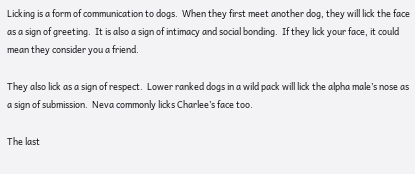Licking is a form of communication to dogs.  When they first meet another dog, they will lick the face as a sign of greeting.  It is also a sign of intimacy and social bonding.  If they lick your face, it could mean they consider you a friend.

They also lick as a sign of respect.  Lower ranked dogs in a wild pack will lick the alpha male’s nose as a sign of submission.  Neva commonly licks Charlee’s face too.

The last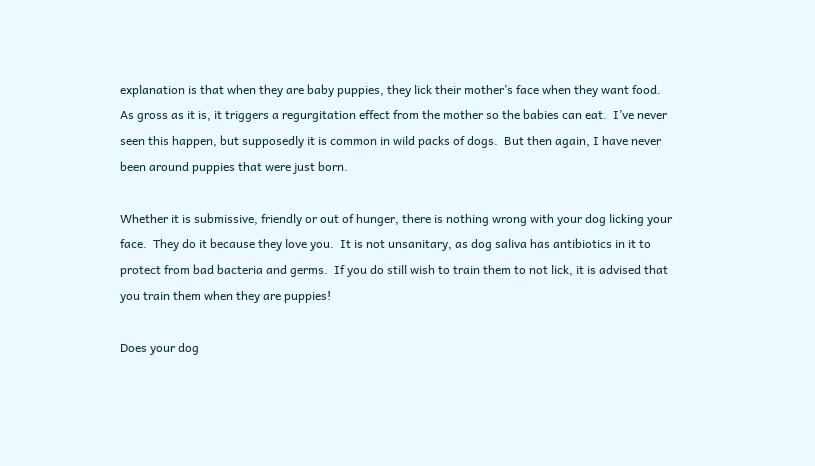explanation is that when they are baby puppies, they lick their mother’s face when they want food.  As gross as it is, it triggers a regurgitation effect from the mother so the babies can eat.  I’ve never seen this happen, but supposedly it is common in wild packs of dogs.  But then again, I have never been around puppies that were just born.

Whether it is submissive, friendly or out of hunger, there is nothing wrong with your dog licking your face.  They do it because they love you.  It is not unsanitary, as dog saliva has antibiotics in it to protect from bad bacteria and germs.  If you do still wish to train them to not lick, it is advised that you train them when they are puppies!

Does your dog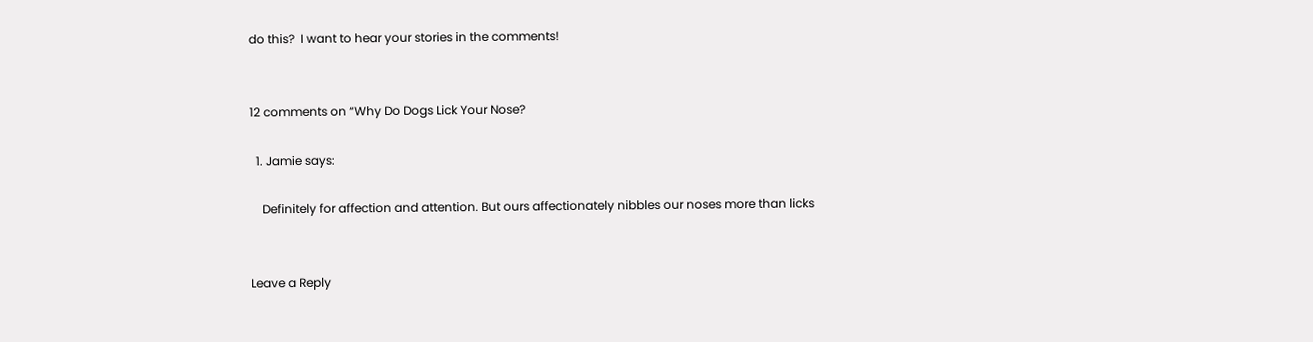do this?  I want to hear your stories in the comments!


12 comments on “Why Do Dogs Lick Your Nose?

  1. Jamie says:

    Definitely for affection and attention. But ours affectionately nibbles our noses more than licks


Leave a Reply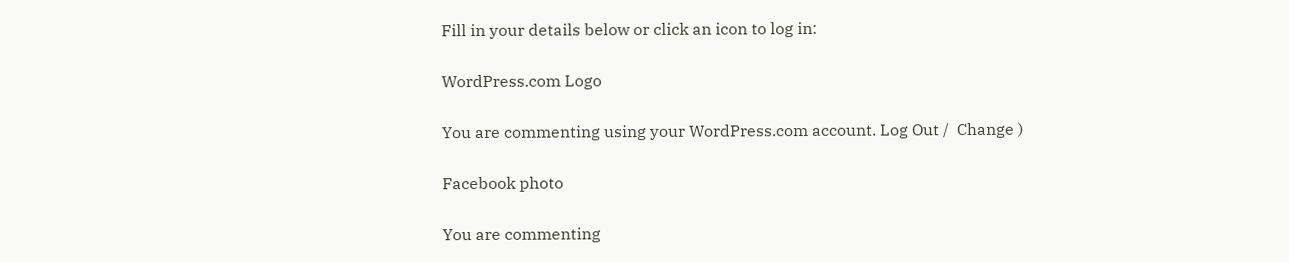Fill in your details below or click an icon to log in:

WordPress.com Logo

You are commenting using your WordPress.com account. Log Out /  Change )

Facebook photo

You are commenting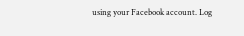using your Facebook account. Log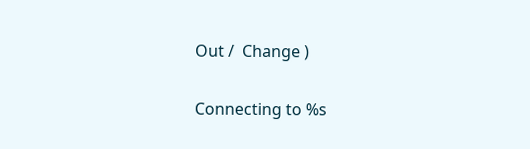Out /  Change )

Connecting to %s